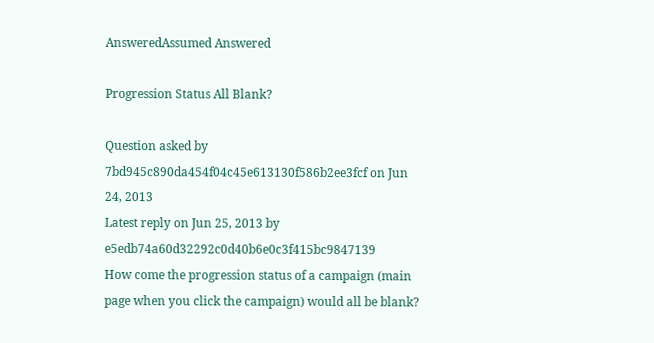AnsweredAssumed Answered

Progression Status All Blank?

Question asked by 7bd945c890da454f04c45e613130f586b2ee3fcf on Jun 24, 2013
Latest reply on Jun 25, 2013 by e5edb74a60d32292c0d40b6e0c3f415bc9847139
How come the progression status of a campaign (main page when you click the campaign) would all be blank?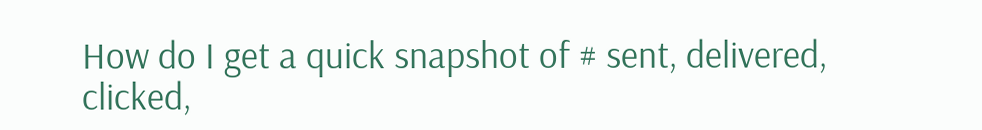How do I get a quick snapshot of # sent, delivered, clicked,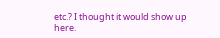etc.? I thought it would show up here.